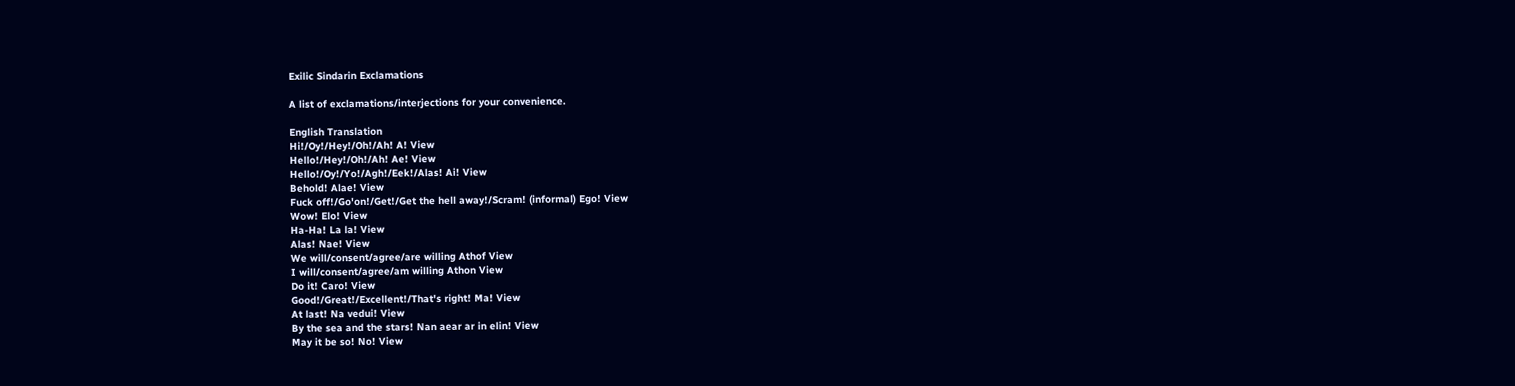Exilic Sindarin Exclamations

A list of exclamations/interjections for your convenience.

English Translation
Hi!/Oy!/Hey!/Oh!/Ah! A! View
Hello!/Hey!/Oh!/Ah! Ae! View
Hello!/Oy!/Yo!/Agh!/Eek!/Alas! Ai! View
Behold! Alae! View
Fuck off!/Go'on!/Get!/Get the hell away!/Scram! (informal) Ego! View
Wow! Elo! View
Ha-Ha! La la! View
Alas! Nae! View
We will/consent/agree/are willing Athof View
I will/consent/agree/am willing Athon View
Do it! Caro! View
Good!/Great!/Excellent!/That's right! Ma! View
At last! Na vedui! View
By the sea and the stars! Nan aear ar in elin! View
May it be so! No! View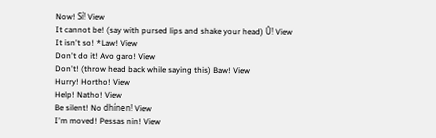Now! Sí! View
It cannot be! (say with pursed lips and shake your head) Û! View
It isn't so! *Law! View
Don't do it! Avo garo! View
Don't! (throw head back while saying this) Baw! View
Hurry! Hortho! View
Help! Natho! View
Be silent! No dhínen! View
I'm moved! Pessas nin! View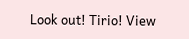Look out! Tirio! View